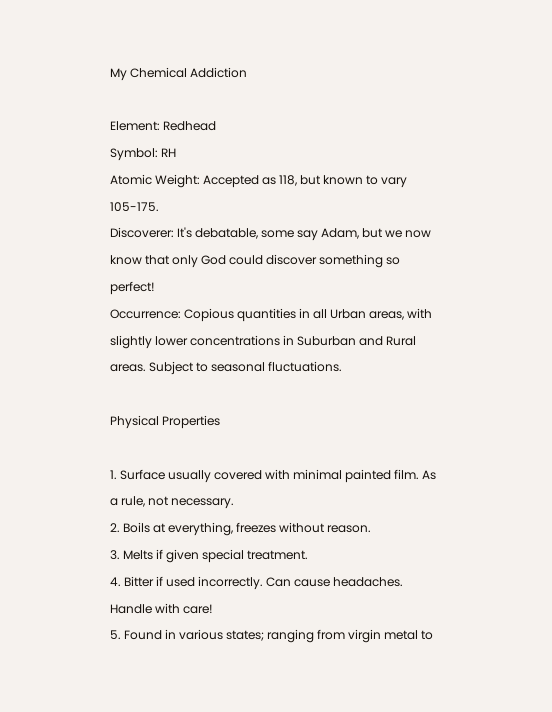My Chemical Addiction

Element: Redhead
Symbol: RH
Atomic Weight: Accepted as 118, but known to vary 105-175.
Discoverer: It's debatable, some say Adam, but we now know that only God could discover something so perfect!
Occurrence: Copious quantities in all Urban areas, with slightly lower concentrations in Suburban and Rural areas. Subject to seasonal fluctuations.

Physical Properties

1. Surface usually covered with minimal painted film. As a rule, not necessary.
2. Boils at everything, freezes without reason.
3. Melts if given special treatment.
4. Bitter if used incorrectly. Can cause headaches. Handle with care!
5. Found in various states; ranging from virgin metal to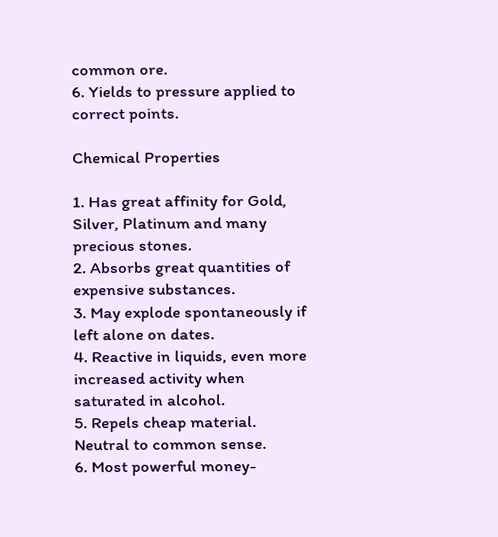common ore.
6. Yields to pressure applied to correct points.

Chemical Properties

1. Has great affinity for Gold, Silver, Platinum and many precious stones.
2. Absorbs great quantities of expensive substances.
3. May explode spontaneously if left alone on dates.
4. Reactive in liquids, even more increased activity when saturated in alcohol.
5. Repels cheap material. Neutral to common sense.
6. Most powerful money-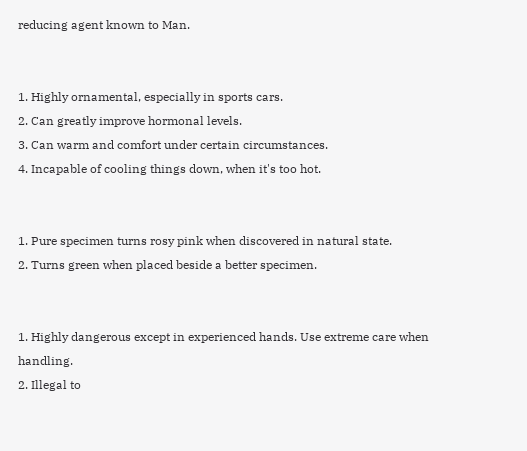reducing agent known to Man.


1. Highly ornamental, especially in sports cars.
2. Can greatly improve hormonal levels.
3. Can warm and comfort under certain circumstances.
4. Incapable of cooling things down, when it's too hot.


1. Pure specimen turns rosy pink when discovered in natural state.
2. Turns green when placed beside a better specimen.


1. Highly dangerous except in experienced hands. Use extreme care when handling.
2. Illegal to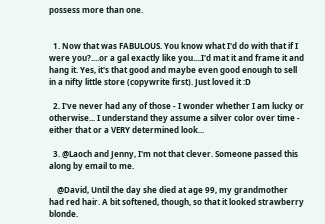possess more than one.


  1. Now that was FABULOUS. You know what I'd do with that if I were you?....or a gal exactly like you....I'd mat it and frame it and hang it. Yes, it's that good and maybe even good enough to sell in a nifty little store (copywrite first). Just loved it :D

  2. I've never had any of those - I wonder whether I am lucky or otherwise... I understand they assume a silver color over time - either that or a VERY determined look...

  3. @Laoch and Jenny, I'm not that clever. Someone passed this along by email to me.

    @David, Until the day she died at age 99, my grandmother had red hair. A bit softened, though, so that it looked strawberry blonde.